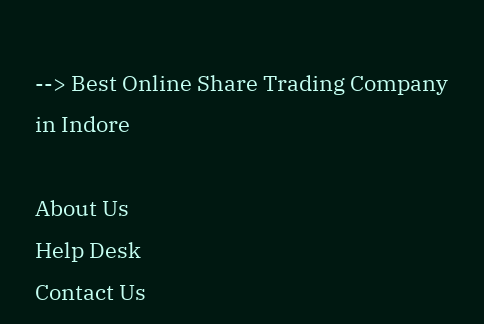--> Best Online Share Trading Company in Indore

About Us
Help Desk
Contact Us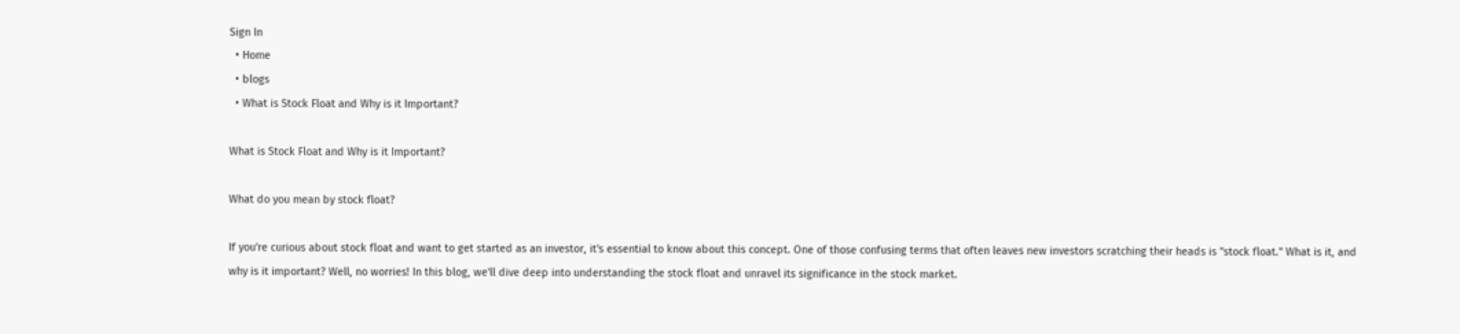Sign In
  • Home
  • blogs
  • What is Stock Float and Why is it Important?

What is Stock Float and Why is it Important?

What do you mean by stock float?

If you're curious about stock float and want to get started as an investor, it's essential to know about this concept. One of those confusing terms that often leaves new investors scratching their heads is "stock float." What is it, and why is it important? Well, no worries! In this blog, we'll dive deep into understanding the stock float and unravel its significance in the stock market.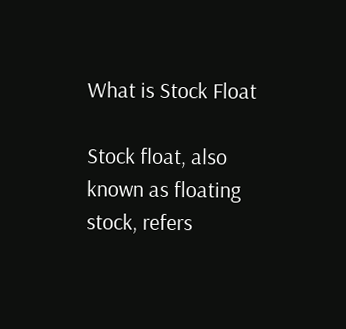What is Stock Float

Stock float, also known as floating stock, refers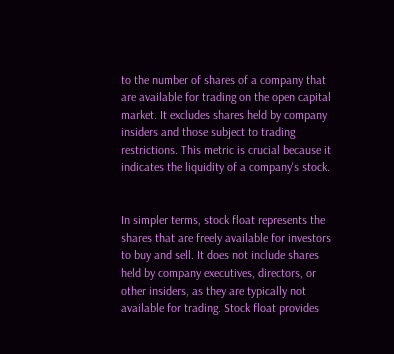to the number of shares of a company that are available for trading on the open capital market. It excludes shares held by company insiders and those subject to trading restrictions. This metric is crucial because it indicates the liquidity of a company's stock.


In simpler terms, stock float represents the shares that are freely available for investors to buy and sell. It does not include shares held by company executives, directors, or other insiders, as they are typically not available for trading. Stock float provides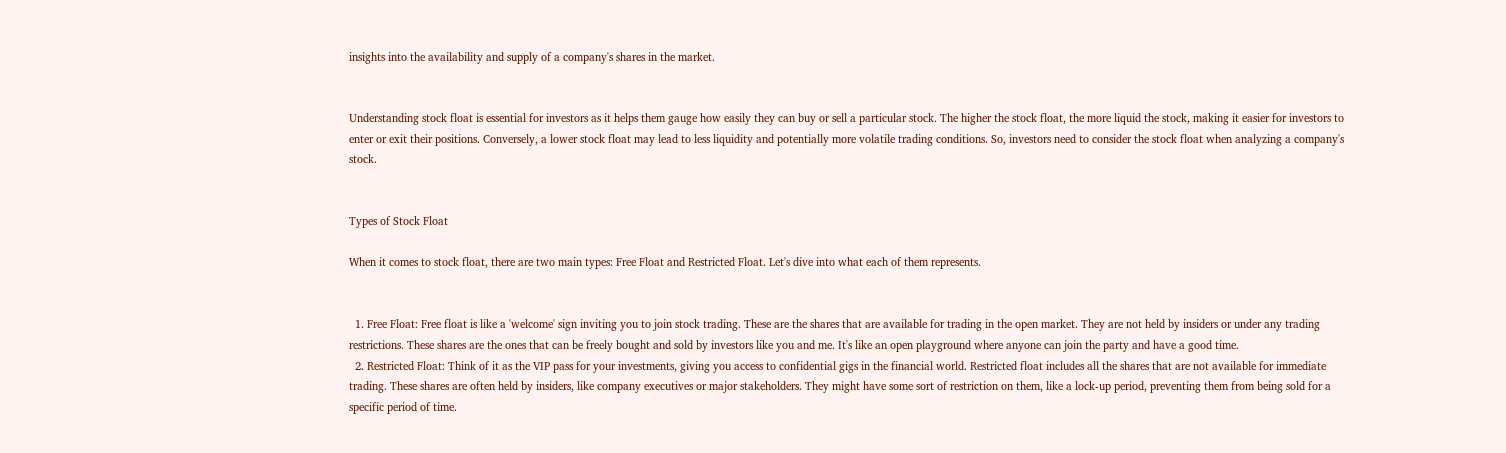insights into the availability and supply of a company's shares in the market.


Understanding stock float is essential for investors as it helps them gauge how easily they can buy or sell a particular stock. The higher the stock float, the more liquid the stock, making it easier for investors to enter or exit their positions. Conversely, a lower stock float may lead to less liquidity and potentially more volatile trading conditions. So, investors need to consider the stock float when analyzing a company's stock.


Types of Stock Float

When it comes to stock float, there are two main types: Free Float and Restricted Float. Let's dive into what each of them represents.


  1. Free Float: Free float is like a 'welcome' sign inviting you to join stock trading. These are the shares that are available for trading in the open market. They are not held by insiders or under any trading restrictions. These shares are the ones that can be freely bought and sold by investors like you and me. It's like an open playground where anyone can join the party and have a good time.
  2. Restricted Float: Think of it as the VIP pass for your investments, giving you access to confidential gigs in the financial world. Restricted float includes all the shares that are not available for immediate trading. These shares are often held by insiders, like company executives or major stakeholders. They might have some sort of restriction on them, like a lock-up period, preventing them from being sold for a specific period of time.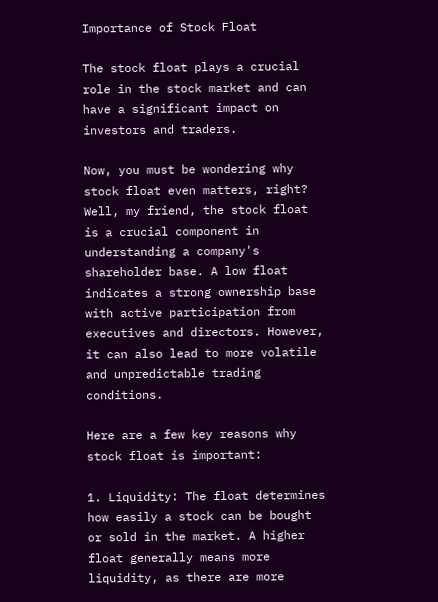Importance of Stock Float

The stock float plays a crucial role in the stock market and can have a significant impact on investors and traders.

Now, you must be wondering why stock float even matters, right? Well, my friend, the stock float is a crucial component in understanding a company's shareholder base. A low float indicates a strong ownership base with active participation from executives and directors. However, it can also lead to more volatile and unpredictable trading conditions.

Here are a few key reasons why stock float is important:

1. Liquidity: The float determines how easily a stock can be bought or sold in the market. A higher float generally means more liquidity, as there are more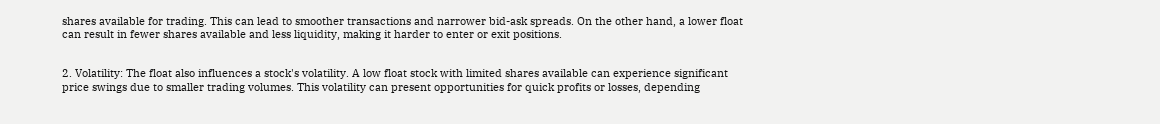shares available for trading. This can lead to smoother transactions and narrower bid-ask spreads. On the other hand, a lower float can result in fewer shares available and less liquidity, making it harder to enter or exit positions.


2. Volatility: The float also influences a stock's volatility. A low float stock with limited shares available can experience significant price swings due to smaller trading volumes. This volatility can present opportunities for quick profits or losses, depending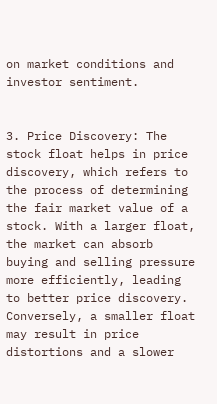on market conditions and investor sentiment.


3. Price Discovery: The stock float helps in price discovery, which refers to the process of determining the fair market value of a stock. With a larger float, the market can absorb buying and selling pressure more efficiently, leading to better price discovery. Conversely, a smaller float may result in price distortions and a slower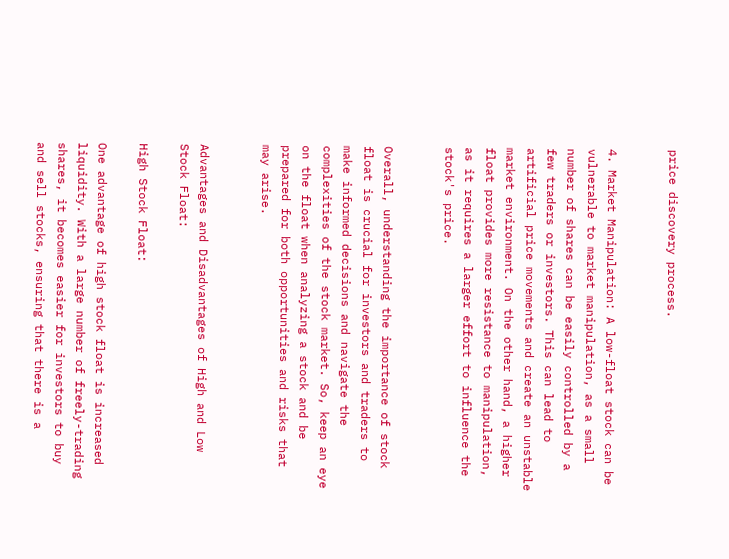price discovery process.


4. Market Manipulation: A low-float stock can be vulnerable to market manipulation, as a small number of shares can be easily controlled by a few traders or investors. This can lead to artificial price movements and create an unstable market environment. On the other hand, a higher float provides more resistance to manipulation, as it requires a larger effort to influence the stock's price.


Overall, understanding the importance of stock float is crucial for investors and traders to make informed decisions and navigate the complexities of the stock market. So, keep an eye on the float when analyzing a stock and be prepared for both opportunities and risks that may arise.


Advantages and Disadvantages of High and Low Stock Float:

High Stock Float:

One advantage of high stock float is increased liquidity. With a large number of freely-trading shares, it becomes easier for investors to buy and sell stocks, ensuring that there is a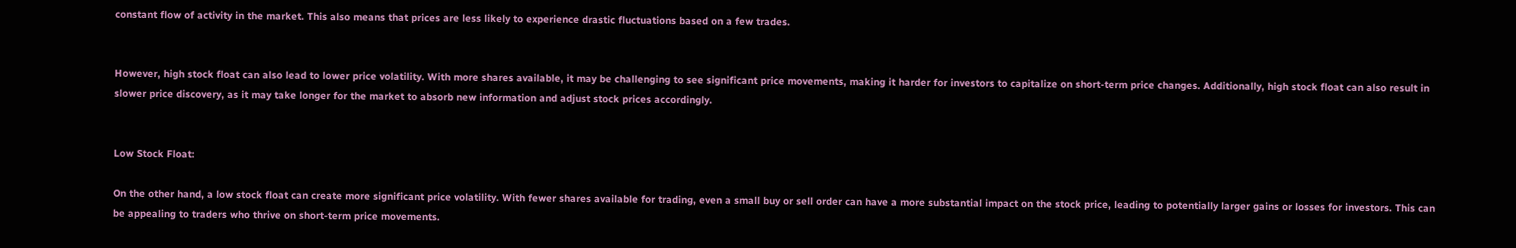constant flow of activity in the market. This also means that prices are less likely to experience drastic fluctuations based on a few trades.


However, high stock float can also lead to lower price volatility. With more shares available, it may be challenging to see significant price movements, making it harder for investors to capitalize on short-term price changes. Additionally, high stock float can also result in slower price discovery, as it may take longer for the market to absorb new information and adjust stock prices accordingly.


Low Stock Float:

On the other hand, a low stock float can create more significant price volatility. With fewer shares available for trading, even a small buy or sell order can have a more substantial impact on the stock price, leading to potentially larger gains or losses for investors. This can be appealing to traders who thrive on short-term price movements.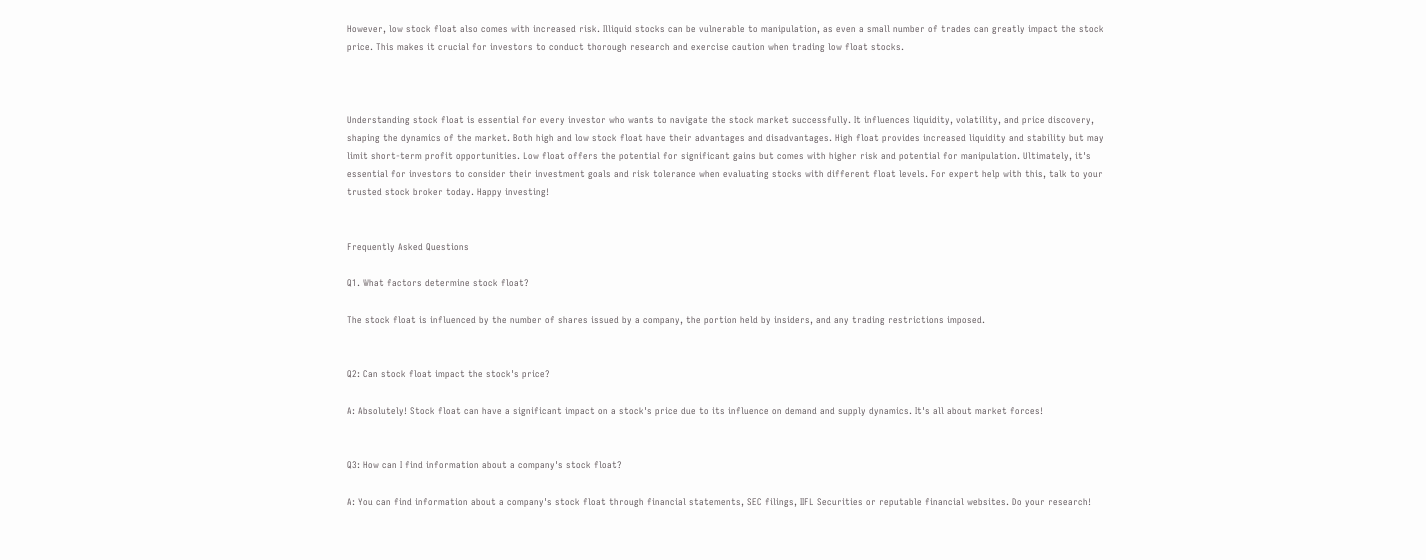However, low stock float also comes with increased risk. Illiquid stocks can be vulnerable to manipulation, as even a small number of trades can greatly impact the stock price. This makes it crucial for investors to conduct thorough research and exercise caution when trading low float stocks.



Understanding stock float is essential for every investor who wants to navigate the stock market successfully. It influences liquidity, volatility, and price discovery, shaping the dynamics of the market. Both high and low stock float have their advantages and disadvantages. High float provides increased liquidity and stability but may limit short-term profit opportunities. Low float offers the potential for significant gains but comes with higher risk and potential for manipulation. Ultimately, it's essential for investors to consider their investment goals and risk tolerance when evaluating stocks with different float levels. For expert help with this, talk to your trusted stock broker today. Happy investing!


Frequently Asked Questions

Q1. What factors determine stock float?

The stock float is influenced by the number of shares issued by a company, the portion held by insiders, and any trading restrictions imposed.


Q2: Can stock float impact the stock's price?

A: Absolutely! Stock float can have a significant impact on a stock's price due to its influence on demand and supply dynamics. It's all about market forces!


Q3: How can I find information about a company's stock float?

A: You can find information about a company's stock float through financial statements, SEC filings, IIFL Securities or reputable financial websites. Do your research!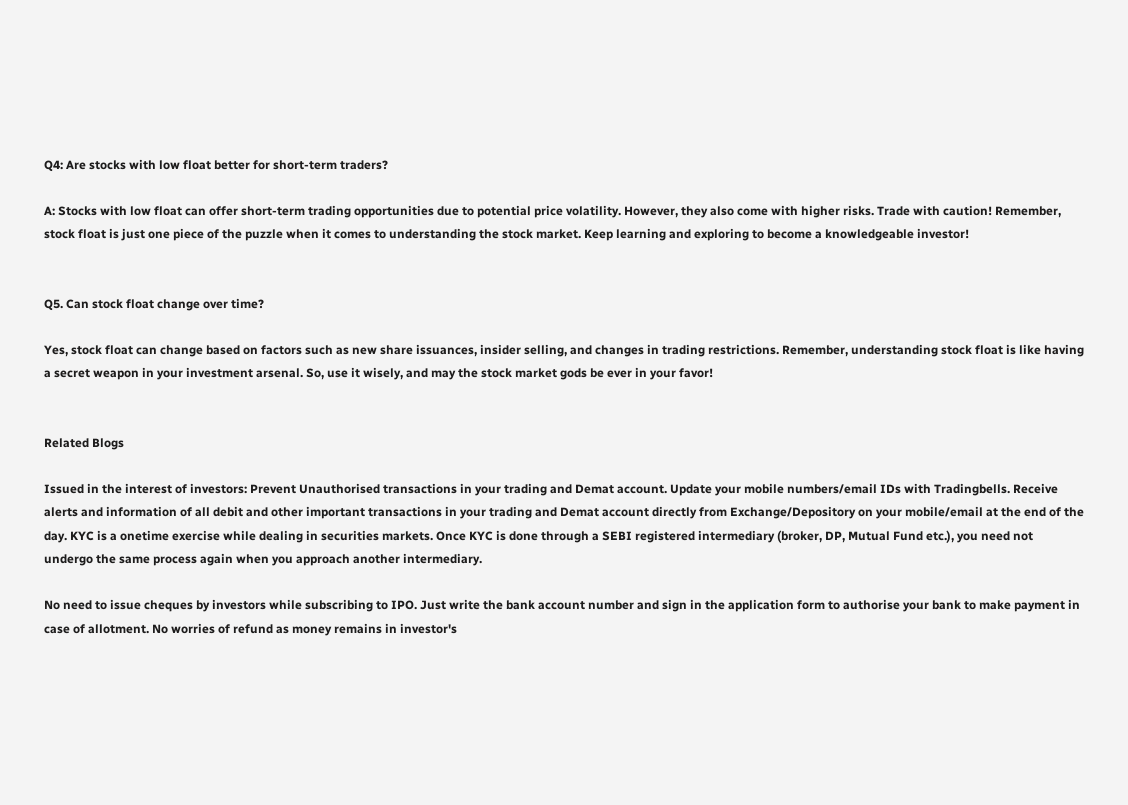Q4: Are stocks with low float better for short-term traders?

A: Stocks with low float can offer short-term trading opportunities due to potential price volatility. However, they also come with higher risks. Trade with caution! Remember, stock float is just one piece of the puzzle when it comes to understanding the stock market. Keep learning and exploring to become a knowledgeable investor!


Q5. Can stock float change over time?

Yes, stock float can change based on factors such as new share issuances, insider selling, and changes in trading restrictions. Remember, understanding stock float is like having a secret weapon in your investment arsenal. So, use it wisely, and may the stock market gods be ever in your favor!


Related Blogs

Issued in the interest of investors: Prevent Unauthorised transactions in your trading and Demat account. Update your mobile numbers/email IDs with Tradingbells. Receive alerts and information of all debit and other important transactions in your trading and Demat account directly from Exchange/Depository on your mobile/email at the end of the day. KYC is a onetime exercise while dealing in securities markets. Once KYC is done through a SEBI registered intermediary (broker, DP, Mutual Fund etc.), you need not undergo the same process again when you approach another intermediary.

No need to issue cheques by investors while subscribing to IPO. Just write the bank account number and sign in the application form to authorise your bank to make payment in case of allotment. No worries of refund as money remains in investor's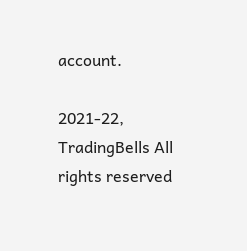account.

2021-22, TradingBells All rights reserved